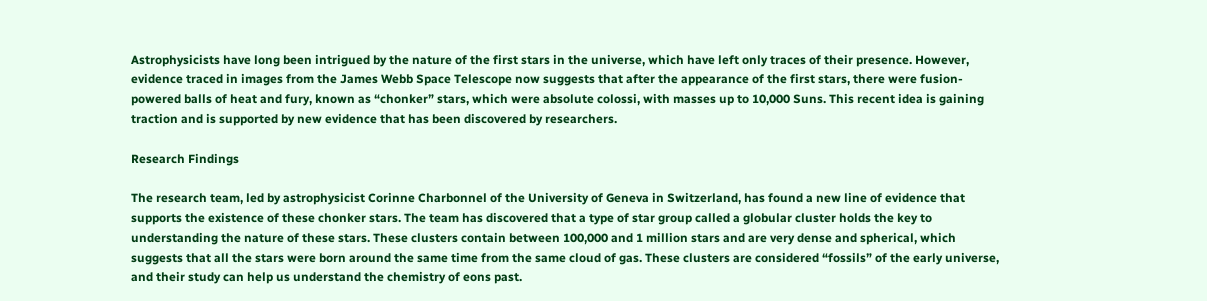Astrophysicists have long been intrigued by the nature of the first stars in the universe, which have left only traces of their presence. However, evidence traced in images from the James Webb Space Telescope now suggests that after the appearance of the first stars, there were fusion-powered balls of heat and fury, known as “chonker” stars, which were absolute colossi, with masses up to 10,000 Suns. This recent idea is gaining traction and is supported by new evidence that has been discovered by researchers.

Research Findings

The research team, led by astrophysicist Corinne Charbonnel of the University of Geneva in Switzerland, has found a new line of evidence that supports the existence of these chonker stars. The team has discovered that a type of star group called a globular cluster holds the key to understanding the nature of these stars. These clusters contain between 100,000 and 1 million stars and are very dense and spherical, which suggests that all the stars were born around the same time from the same cloud of gas. These clusters are considered “fossils” of the early universe, and their study can help us understand the chemistry of eons past.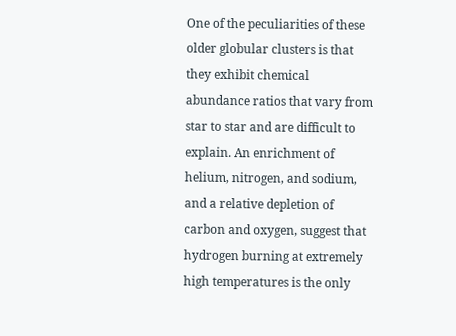One of the peculiarities of these older globular clusters is that they exhibit chemical abundance ratios that vary from star to star and are difficult to explain. An enrichment of helium, nitrogen, and sodium, and a relative depletion of carbon and oxygen, suggest that hydrogen burning at extremely high temperatures is the only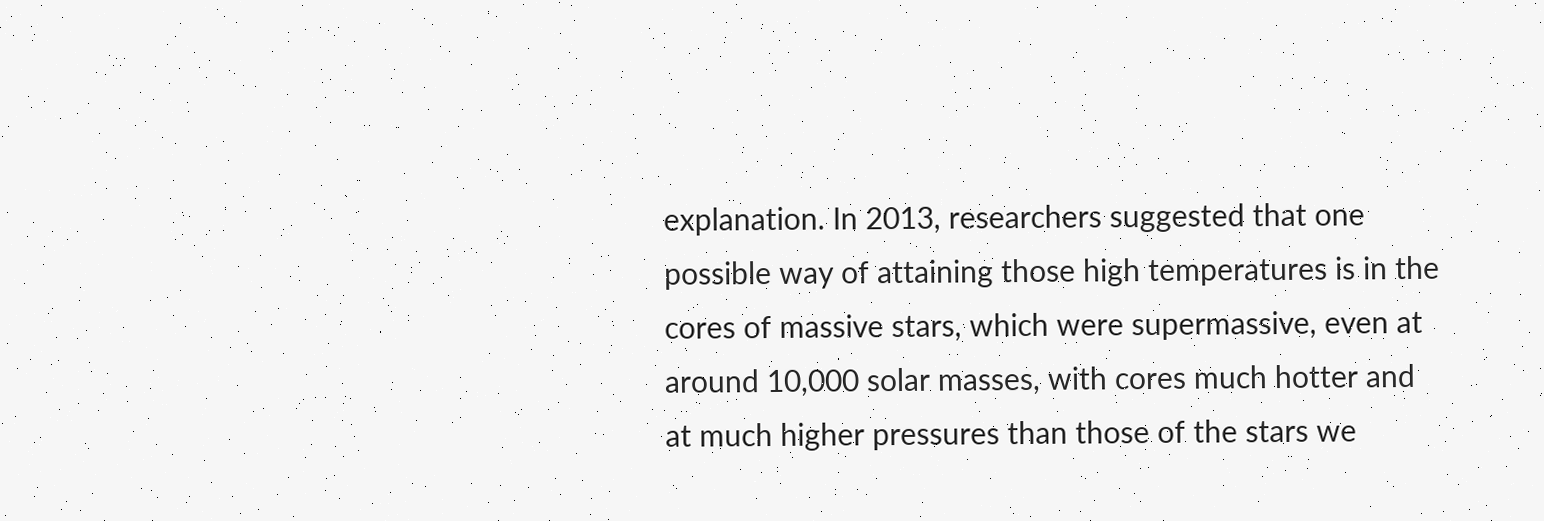explanation. In 2013, researchers suggested that one possible way of attaining those high temperatures is in the cores of massive stars, which were supermassive, even at around 10,000 solar masses, with cores much hotter and at much higher pressures than those of the stars we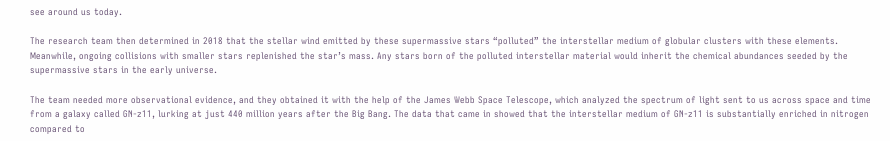see around us today.

The research team then determined in 2018 that the stellar wind emitted by these supermassive stars “polluted” the interstellar medium of globular clusters with these elements. Meanwhile, ongoing collisions with smaller stars replenished the star’s mass. Any stars born of the polluted interstellar material would inherit the chemical abundances seeded by the supermassive stars in the early universe.

The team needed more observational evidence, and they obtained it with the help of the James Webb Space Telescope, which analyzed the spectrum of light sent to us across space and time from a galaxy called GN-z11, lurking at just 440 million years after the Big Bang. The data that came in showed that the interstellar medium of GN-z11 is substantially enriched in nitrogen compared to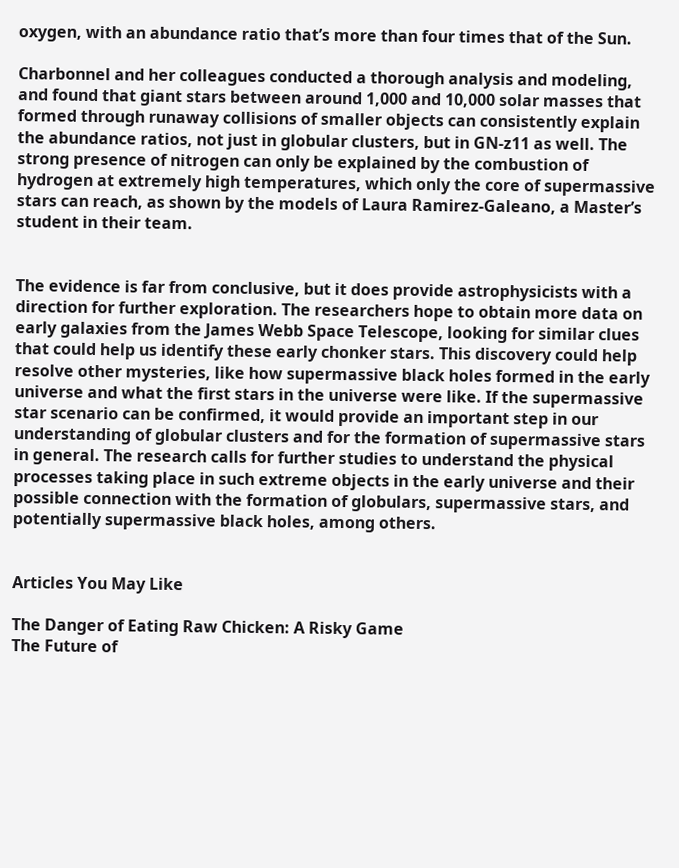oxygen, with an abundance ratio that’s more than four times that of the Sun.

Charbonnel and her colleagues conducted a thorough analysis and modeling, and found that giant stars between around 1,000 and 10,000 solar masses that formed through runaway collisions of smaller objects can consistently explain the abundance ratios, not just in globular clusters, but in GN-z11 as well. The strong presence of nitrogen can only be explained by the combustion of hydrogen at extremely high temperatures, which only the core of supermassive stars can reach, as shown by the models of Laura Ramirez-Galeano, a Master’s student in their team.


The evidence is far from conclusive, but it does provide astrophysicists with a direction for further exploration. The researchers hope to obtain more data on early galaxies from the James Webb Space Telescope, looking for similar clues that could help us identify these early chonker stars. This discovery could help resolve other mysteries, like how supermassive black holes formed in the early universe and what the first stars in the universe were like. If the supermassive star scenario can be confirmed, it would provide an important step in our understanding of globular clusters and for the formation of supermassive stars in general. The research calls for further studies to understand the physical processes taking place in such extreme objects in the early universe and their possible connection with the formation of globulars, supermassive stars, and potentially supermassive black holes, among others.


Articles You May Like

The Danger of Eating Raw Chicken: A Risky Game
The Future of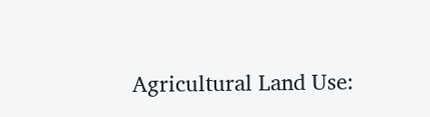Agricultural Land Use: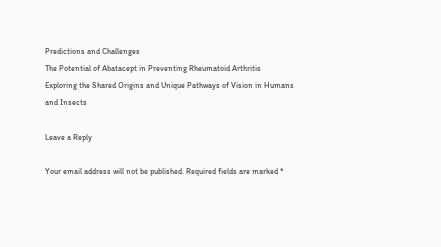Predictions and Challenges
The Potential of Abatacept in Preventing Rheumatoid Arthritis
Exploring the Shared Origins and Unique Pathways of Vision in Humans and Insects

Leave a Reply

Your email address will not be published. Required fields are marked *